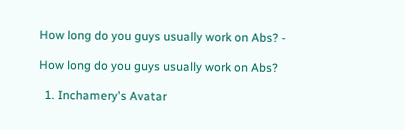How long do you guys usually work on Abs? -

How long do you guys usually work on Abs?

  1. Inchamery's Avatar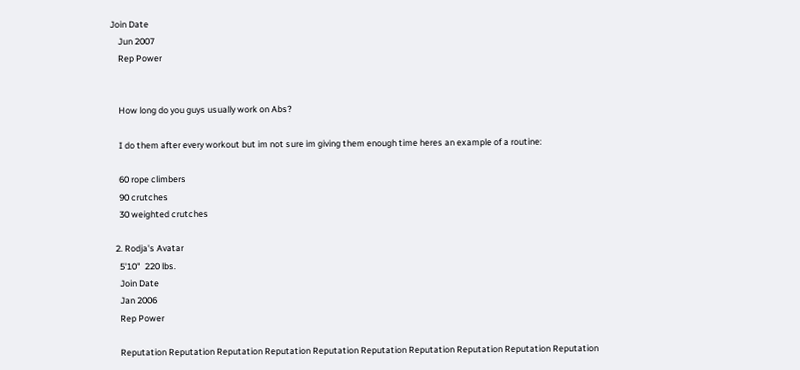Join Date
    Jun 2007
    Rep Power


    How long do you guys usually work on Abs?

    I do them after every workout but im not sure im giving them enough time heres an example of a routine:

    60 rope climbers
    90 crutches
    30 weighted crutches

  2. Rodja's Avatar
    5'10"  220 lbs.
    Join Date
    Jan 2006
    Rep Power

    Reputation Reputation Reputation Reputation Reputation Reputation Reputation Reputation Reputation Reputation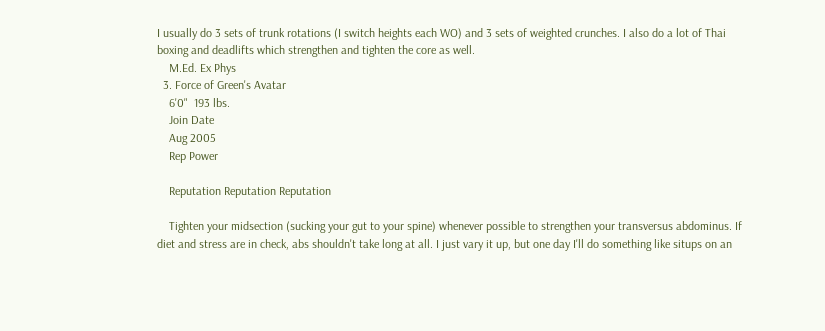I usually do 3 sets of trunk rotations (I switch heights each WO) and 3 sets of weighted crunches. I also do a lot of Thai boxing and deadlifts which strengthen and tighten the core as well.
    M.Ed. Ex Phys
  3. Force of Green's Avatar
    6'0"  193 lbs.
    Join Date
    Aug 2005
    Rep Power

    Reputation Reputation Reputation

    Tighten your midsection (sucking your gut to your spine) whenever possible to strengthen your transversus abdominus. If diet and stress are in check, abs shouldn't take long at all. I just vary it up, but one day I'll do something like situps on an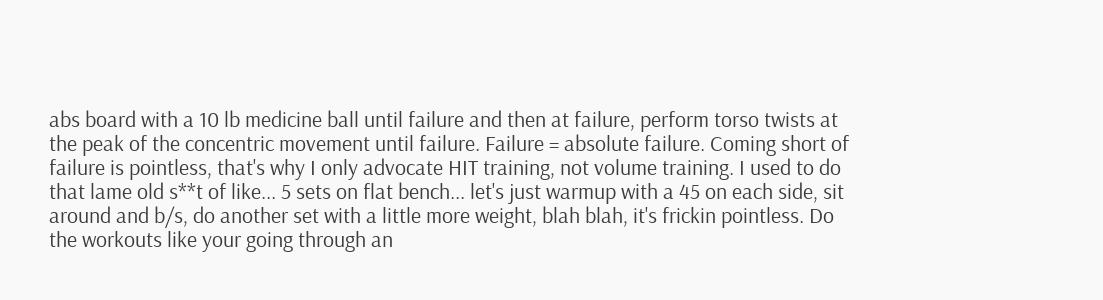abs board with a 10 lb medicine ball until failure and then at failure, perform torso twists at the peak of the concentric movement until failure. Failure = absolute failure. Coming short of failure is pointless, that's why I only advocate HIT training, not volume training. I used to do that lame old s**t of like... 5 sets on flat bench... let's just warmup with a 45 on each side, sit around and b/s, do another set with a little more weight, blah blah, it's frickin pointless. Do the workouts like your going through an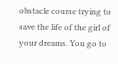obstacle course trying to save the life of the girl of your dreams. You go to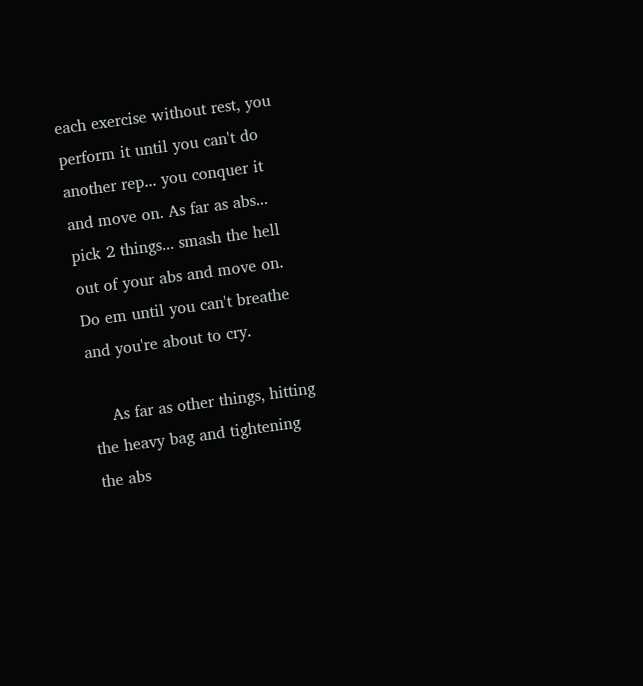each exercise without rest, you perform it until you can't do another rep... you conquer it and move on. As far as abs... pick 2 things... smash the hell out of your abs and move on. Do em until you can't breathe and you're about to cry.

    As far as other things, hitting the heavy bag and tightening the abs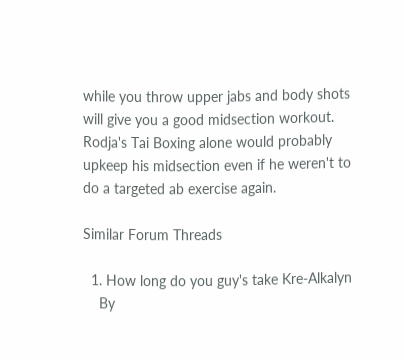while you throw upper jabs and body shots will give you a good midsection workout. Rodja's Tai Boxing alone would probably upkeep his midsection even if he weren't to do a targeted ab exercise again.

Similar Forum Threads

  1. How long do you guy's take Kre-Alkalyn
    By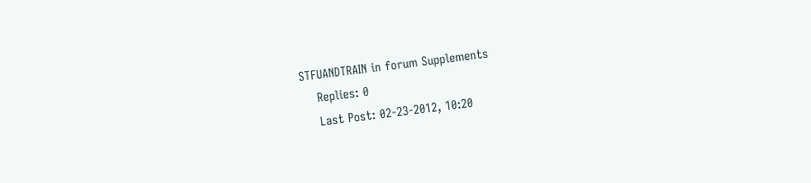STFUANDTRAIN in forum Supplements
    Replies: 0
    Last Post: 02-23-2012, 10:20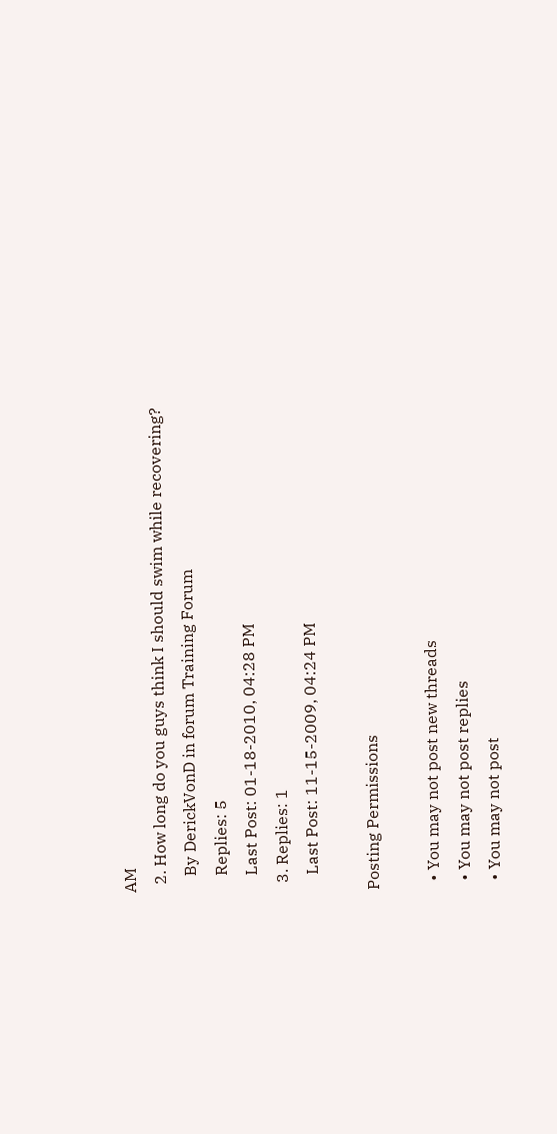AM
  2. How long do you guys think I should swim while recovering?
    By DerickVonD in forum Training Forum
    Replies: 5
    Last Post: 01-18-2010, 04:28 PM
  3. Replies: 1
    Last Post: 11-15-2009, 04:24 PM

Posting Permissions

  • You may not post new threads
  • You may not post replies
  • You may not post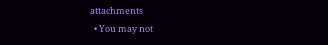attachments
  • You may not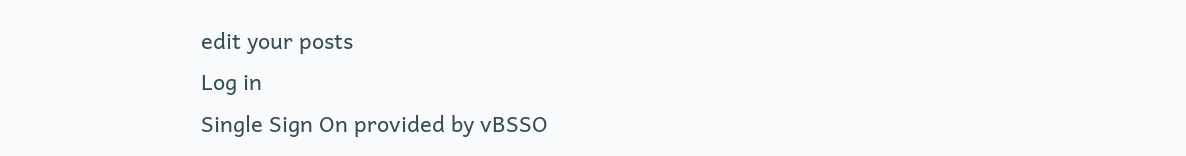edit your posts
Log in
Single Sign On provided by vBSSO